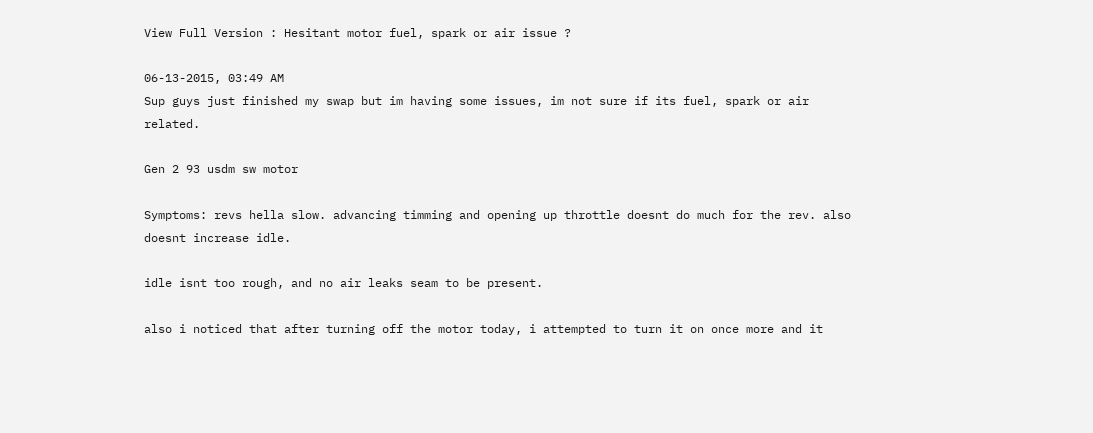View Full Version : Hesitant motor fuel, spark or air issue ?

06-13-2015, 03:49 AM
Sup guys just finished my swap but im having some issues, im not sure if its fuel, spark or air related.

Gen 2 93 usdm sw motor

Symptoms: revs hella slow. advancing timming and opening up throttle doesnt do much for the rev. also doesnt increase idle.

idle isnt too rough, and no air leaks seam to be present.

also i noticed that after turning off the motor today, i attempted to turn it on once more and it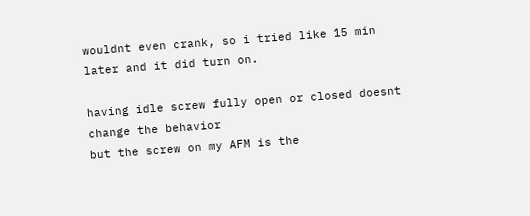wouldnt even crank, so i tried like 15 min later and it did turn on.

having idle screw fully open or closed doesnt change the behavior
but the screw on my AFM is the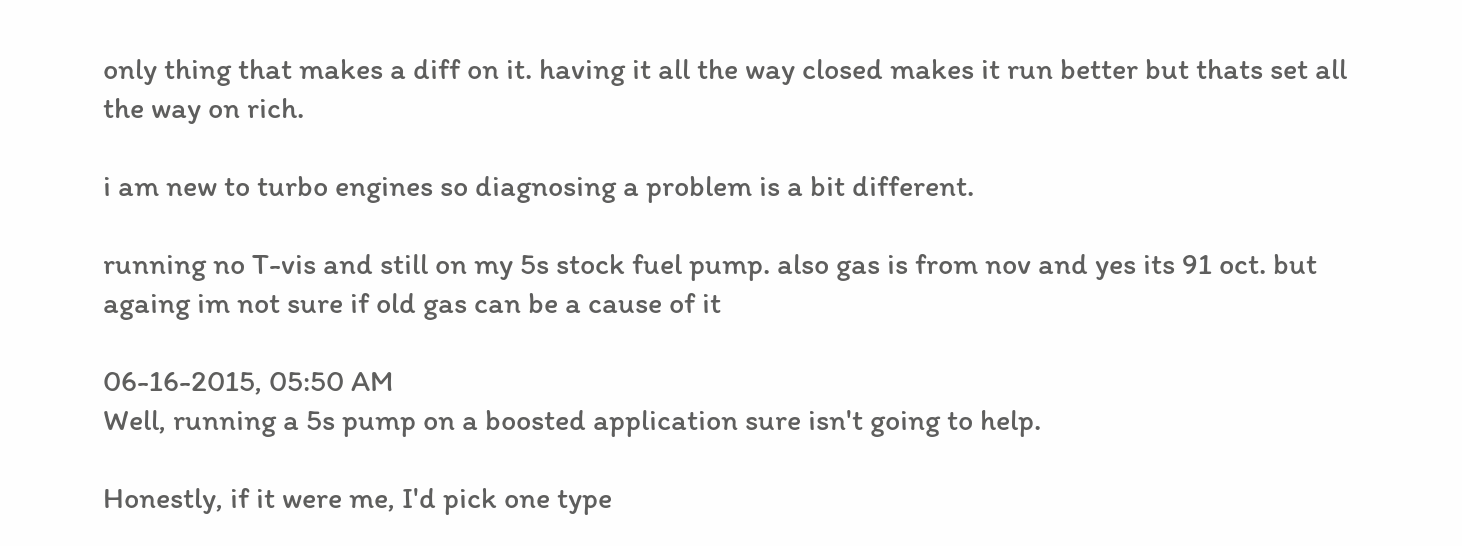only thing that makes a diff on it. having it all the way closed makes it run better but thats set all the way on rich.

i am new to turbo engines so diagnosing a problem is a bit different.

running no T-vis and still on my 5s stock fuel pump. also gas is from nov and yes its 91 oct. but againg im not sure if old gas can be a cause of it

06-16-2015, 05:50 AM
Well, running a 5s pump on a boosted application sure isn't going to help.

Honestly, if it were me, I'd pick one type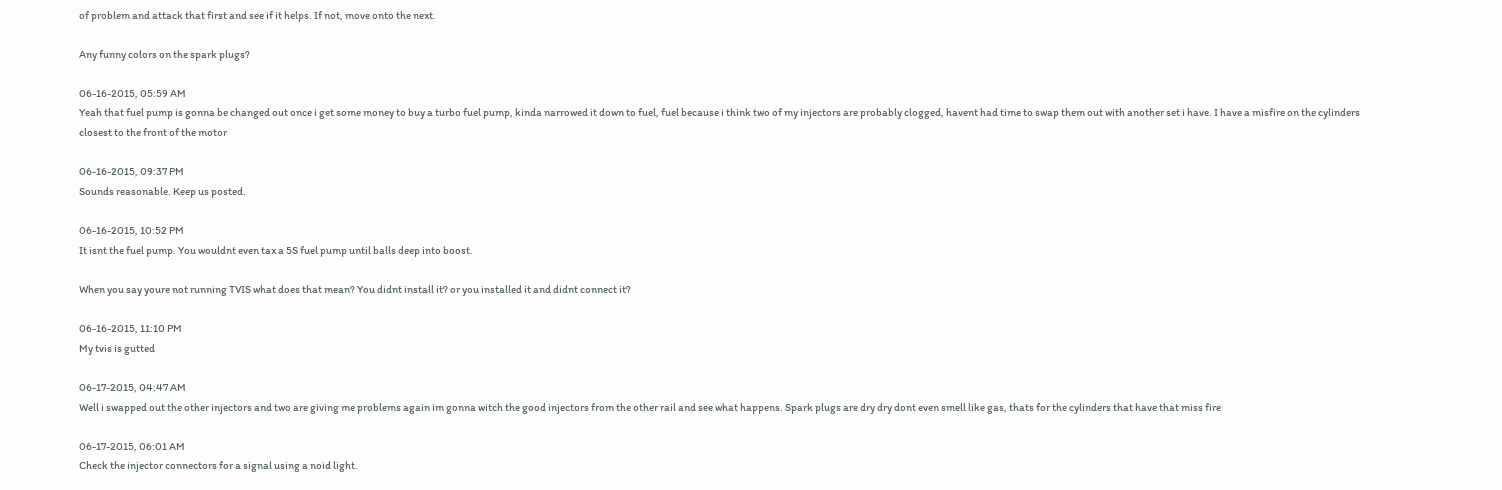of problem and attack that first and see if it helps. If not, move onto the next.

Any funny colors on the spark plugs?

06-16-2015, 05:59 AM
Yeah that fuel pump is gonna be changed out once i get some money to buy a turbo fuel pump, kinda narrowed it down to fuel, fuel because i think two of my injectors are probably clogged, havent had time to swap them out with another set i have. I have a misfire on the cylinders closest to the front of the motor

06-16-2015, 09:37 PM
Sounds reasonable. Keep us posted.

06-16-2015, 10:52 PM
It isnt the fuel pump. You wouldnt even tax a 5S fuel pump until balls deep into boost.

When you say youre not running TVIS what does that mean? You didnt install it? or you installed it and didnt connect it?

06-16-2015, 11:10 PM
My tvis is gutted

06-17-2015, 04:47 AM
Well i swapped out the other injectors and two are giving me problems again im gonna witch the good injectors from the other rail and see what happens. Spark plugs are dry dry dont even smell like gas, thats for the cylinders that have that miss fire

06-17-2015, 06:01 AM
Check the injector connectors for a signal using a noid light.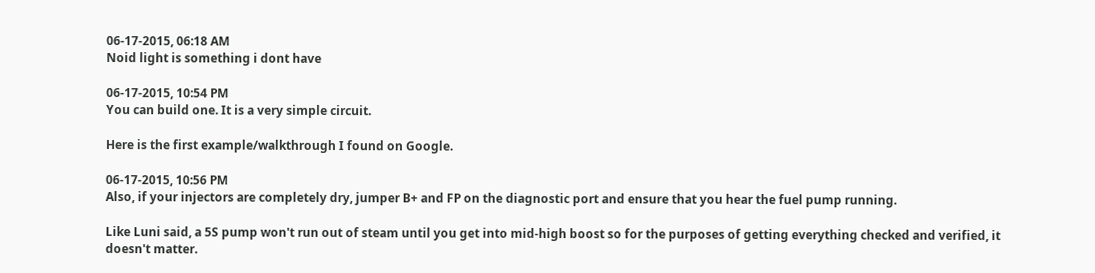06-17-2015, 06:18 AM
Noid light is something i dont have

06-17-2015, 10:54 PM
You can build one. It is a very simple circuit.

Here is the first example/walkthrough I found on Google.

06-17-2015, 10:56 PM
Also, if your injectors are completely dry, jumper B+ and FP on the diagnostic port and ensure that you hear the fuel pump running.

Like Luni said, a 5S pump won't run out of steam until you get into mid-high boost so for the purposes of getting everything checked and verified, it doesn't matter.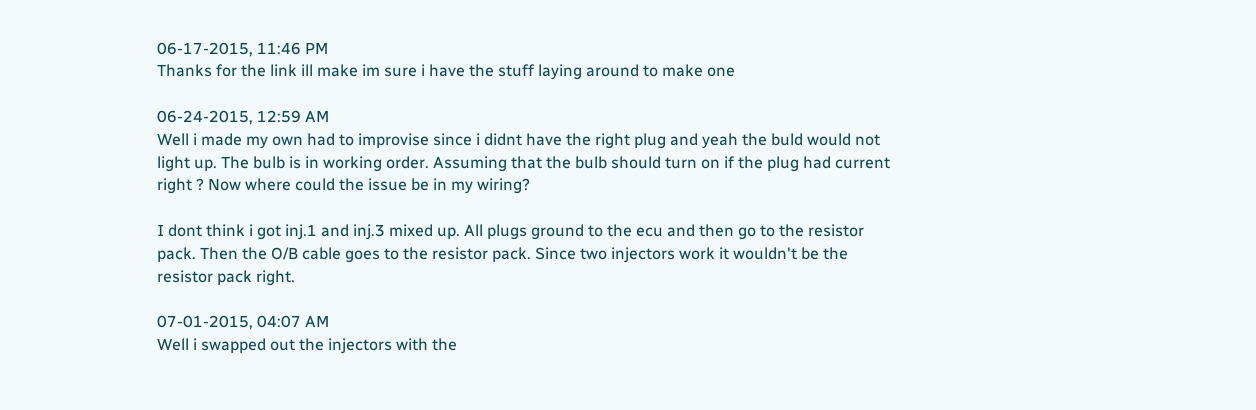06-17-2015, 11:46 PM
Thanks for the link ill make im sure i have the stuff laying around to make one

06-24-2015, 12:59 AM
Well i made my own had to improvise since i didnt have the right plug and yeah the buld would not light up. The bulb is in working order. Assuming that the bulb should turn on if the plug had current right ? Now where could the issue be in my wiring?

I dont think i got inj.1 and inj.3 mixed up. All plugs ground to the ecu and then go to the resistor pack. Then the O/B cable goes to the resistor pack. Since two injectors work it wouldn't be the resistor pack right.

07-01-2015, 04:07 AM
Well i swapped out the injectors with the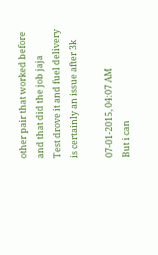other pair that worked before and that did the job jaja
Test drove it and fuel delivery is certainly an issue after 3k

07-01-2015, 04:07 AM
But i can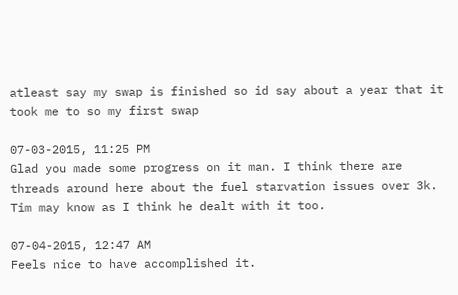atleast say my swap is finished so id say about a year that it took me to so my first swap

07-03-2015, 11:25 PM
Glad you made some progress on it man. I think there are threads around here about the fuel starvation issues over 3k. Tim may know as I think he dealt with it too.

07-04-2015, 12:47 AM
Feels nice to have accomplished it.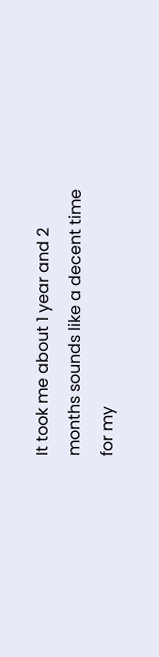It took me about 1 year and 2 months sounds like a decent time for my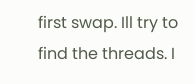first swap. Ill try to find the threads. I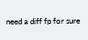need a diff fp for sure